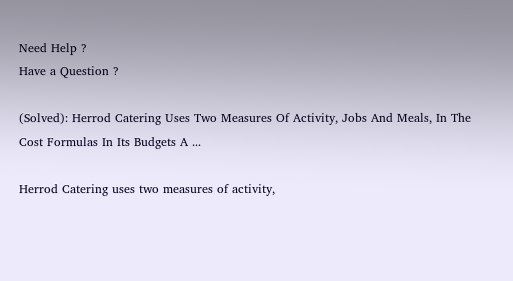Need Help ?
Have a Question ?

(Solved): Herrod Catering Uses Two Measures Of Activity, Jobs And Meals, In The Cost Formulas In Its Budgets A ...

Herrod Catering uses two measures of activity,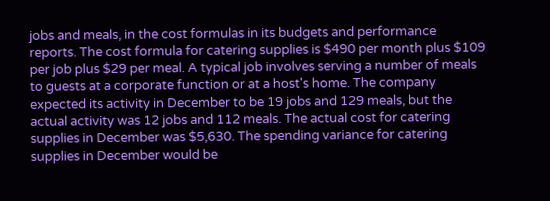jobs and meals, in the cost formulas in its budgets and performance reports. The cost formula for catering supplies is $490 per month plus $109 per job plus $29 per meal. A typical job involves serving a number of meals to guests at a corporate function or at a host's home. The company expected its activity in December to be 19 jobs and 129 meals, but the actual activity was 12 jobs and 112 meals. The actual cost for catering supplies in December was $5,630. The spending variance for catering supplies in December would be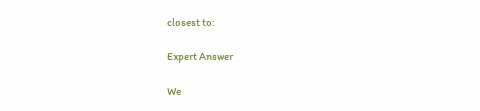closest to:

Expert Answer

We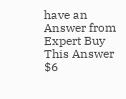have an Answer from Expert Buy This Answer $6